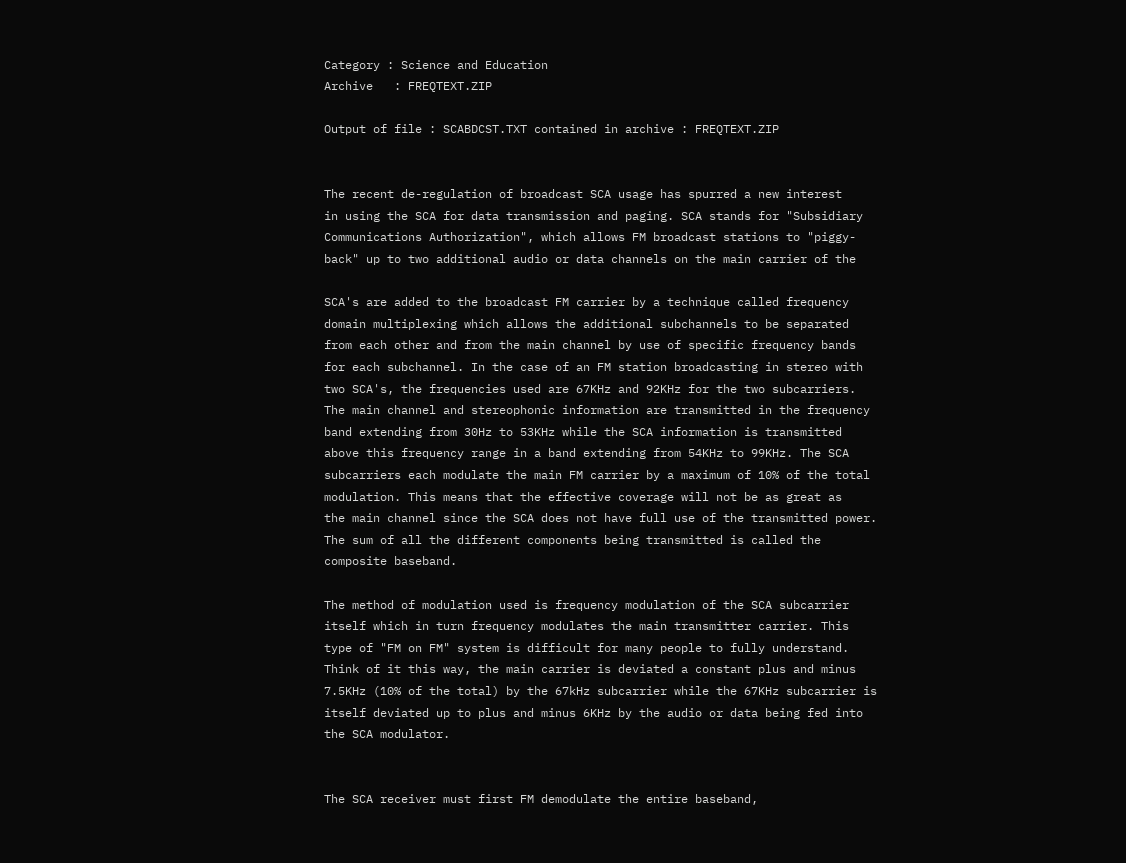Category : Science and Education
Archive   : FREQTEXT.ZIP

Output of file : SCABDCST.TXT contained in archive : FREQTEXT.ZIP


The recent de-regulation of broadcast SCA usage has spurred a new interest
in using the SCA for data transmission and paging. SCA stands for "Subsidiary
Communications Authorization", which allows FM broadcast stations to "piggy-
back" up to two additional audio or data channels on the main carrier of the

SCA's are added to the broadcast FM carrier by a technique called frequency
domain multiplexing which allows the additional subchannels to be separated
from each other and from the main channel by use of specific frequency bands
for each subchannel. In the case of an FM station broadcasting in stereo with
two SCA's, the frequencies used are 67KHz and 92KHz for the two subcarriers.
The main channel and stereophonic information are transmitted in the frequency
band extending from 30Hz to 53KHz while the SCA information is transmitted
above this frequency range in a band extending from 54KHz to 99KHz. The SCA
subcarriers each modulate the main FM carrier by a maximum of 10% of the total
modulation. This means that the effective coverage will not be as great as
the main channel since the SCA does not have full use of the transmitted power.
The sum of all the different components being transmitted is called the
composite baseband.

The method of modulation used is frequency modulation of the SCA subcarrier
itself which in turn frequency modulates the main transmitter carrier. This
type of "FM on FM" system is difficult for many people to fully understand.
Think of it this way, the main carrier is deviated a constant plus and minus
7.5KHz (10% of the total) by the 67kHz subcarrier while the 67KHz subcarrier is
itself deviated up to plus and minus 6KHz by the audio or data being fed into
the SCA modulator.


The SCA receiver must first FM demodulate the entire baseband,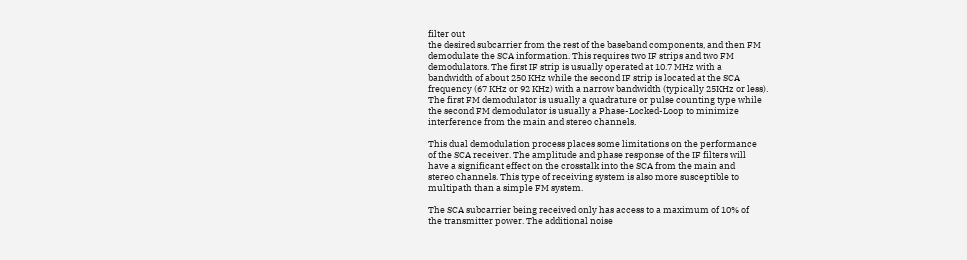filter out
the desired subcarrier from the rest of the baseband components, and then FM
demodulate the SCA information. This requires two IF strips and two FM
demodulators. The first IF strip is usually operated at 10.7 MHz with a
bandwidth of about 250 KHz while the second IF strip is located at the SCA
frequency (67 KHz or 92 KHz) with a narrow bandwidth (typically 25KHz or less).
The first FM demodulator is usually a quadrature or pulse counting type while
the second FM demodulator is usually a Phase-Locked-Loop to minimize
interference from the main and stereo channels.

This dual demodulation process places some limitations on the performance
of the SCA receiver. The amplitude and phase response of the IF filters will
have a significant effect on the crosstalk into the SCA from the main and
stereo channels. This type of receiving system is also more susceptible to
multipath than a simple FM system.

The SCA subcarrier being received only has access to a maximum of 10% of
the transmitter power. The additional noise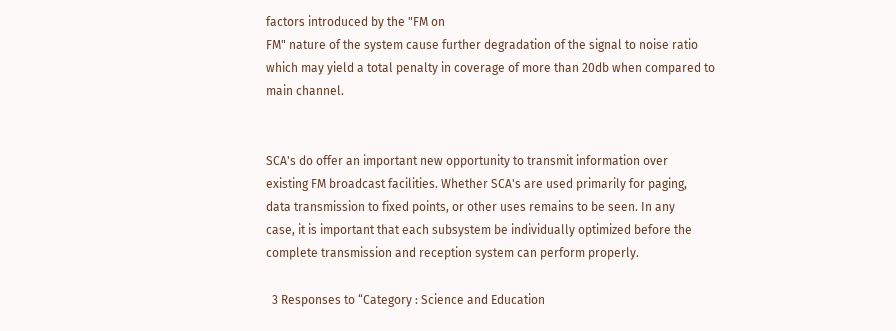factors introduced by the "FM on
FM" nature of the system cause further degradation of the signal to noise ratio
which may yield a total penalty in coverage of more than 20db when compared to
main channel.


SCA's do offer an important new opportunity to transmit information over
existing FM broadcast facilities. Whether SCA's are used primarily for paging,
data transmission to fixed points, or other uses remains to be seen. In any
case, it is important that each subsystem be individually optimized before the
complete transmission and reception system can perform properly.

  3 Responses to “Category : Science and Education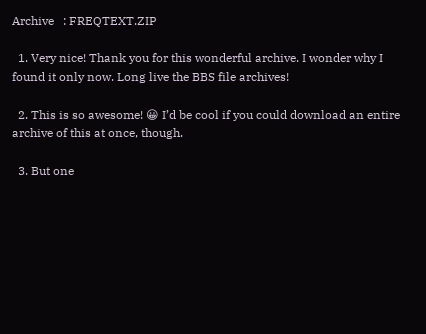Archive   : FREQTEXT.ZIP

  1. Very nice! Thank you for this wonderful archive. I wonder why I found it only now. Long live the BBS file archives!

  2. This is so awesome! 😀 I’d be cool if you could download an entire archive of this at once, though.

  3. But one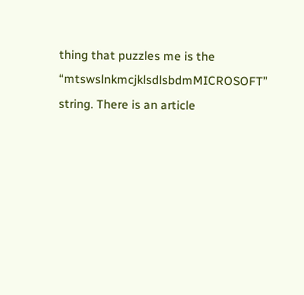thing that puzzles me is the “mtswslnkmcjklsdlsbdmMICROSOFT” string. There is an article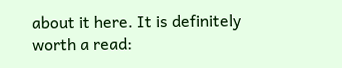about it here. It is definitely worth a read: